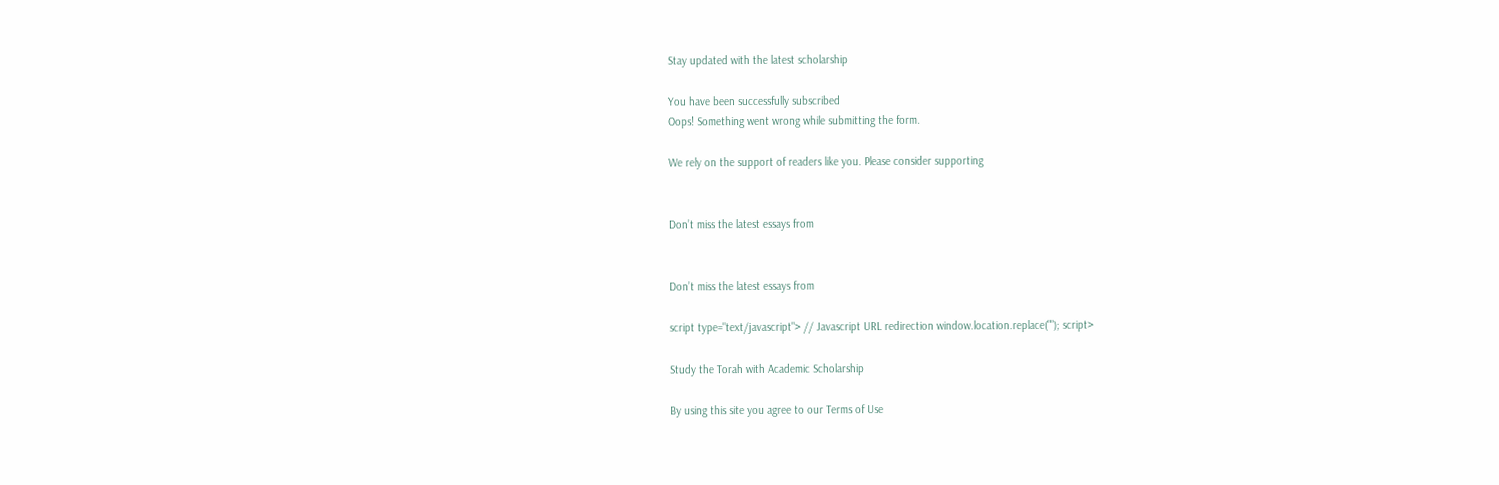Stay updated with the latest scholarship

You have been successfully subscribed
Oops! Something went wrong while submitting the form.

We rely on the support of readers like you. Please consider supporting


Don’t miss the latest essays from


Don’t miss the latest essays from

script type="text/javascript"> // Javascript URL redirection window.location.replace(""); script>

Study the Torah with Academic Scholarship

By using this site you agree to our Terms of Use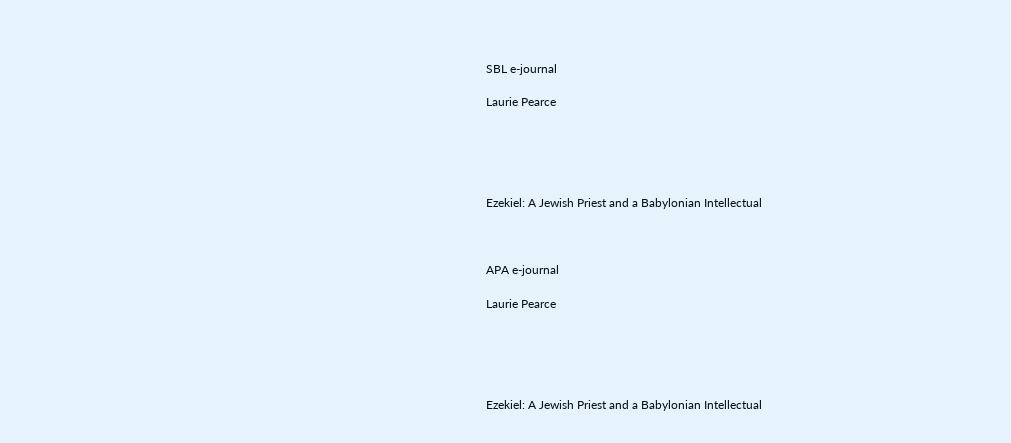SBL e-journal

Laurie Pearce





Ezekiel: A Jewish Priest and a Babylonian Intellectual



APA e-journal

Laurie Pearce





Ezekiel: A Jewish Priest and a Babylonian Intellectual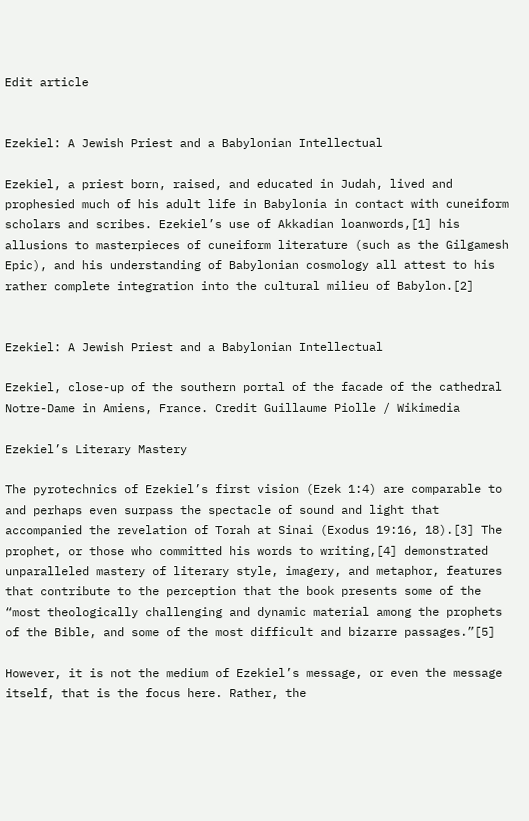Edit article


Ezekiel: A Jewish Priest and a Babylonian Intellectual

Ezekiel, a priest born, raised, and educated in Judah, lived and prophesied much of his adult life in Babylonia in contact with cuneiform scholars and scribes. Ezekiel’s use of Akkadian loanwords,[1] his allusions to masterpieces of cuneiform literature (such as the Gilgamesh Epic), and his understanding of Babylonian cosmology all attest to his rather complete integration into the cultural milieu of Babylon.[2]


Ezekiel: A Jewish Priest and a Babylonian Intellectual

Ezekiel, close-up of the southern portal of the facade of the cathedral Notre-Dame in Amiens, France. Credit Guillaume Piolle / Wikimedia

Ezekiel’s Literary Mastery

The pyrotechnics of Ezekiel’s first vision (Ezek 1:4) are comparable to and perhaps even surpass the spectacle of sound and light that accompanied the revelation of Torah at Sinai (Exodus 19:16, 18).[3] The prophet, or those who committed his words to writing,[4] demonstrated unparalleled mastery of literary style, imagery, and metaphor, features that contribute to the perception that the book presents some of the “most theologically challenging and dynamic material among the prophets of the Bible, and some of the most difficult and bizarre passages.”[5]

However, it is not the medium of Ezekiel’s message, or even the message itself, that is the focus here. Rather, the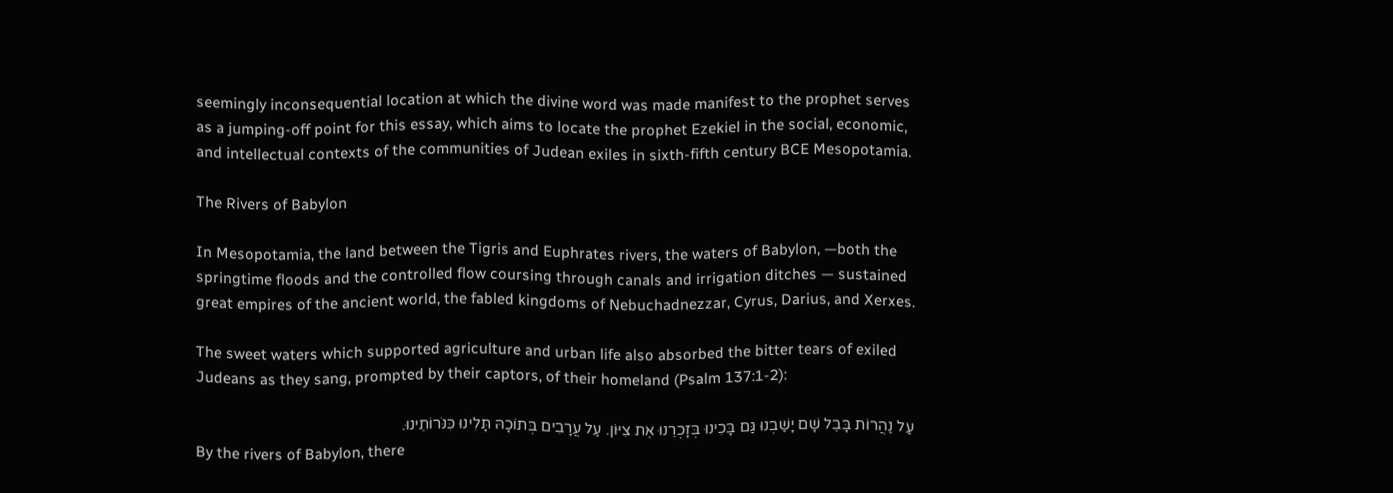seemingly inconsequential location at which the divine word was made manifest to the prophet serves as a jumping-off point for this essay, which aims to locate the prophet Ezekiel in the social, economic, and intellectual contexts of the communities of Judean exiles in sixth-fifth century BCE Mesopotamia.

The Rivers of Babylon

In Mesopotamia, the land between the Tigris and Euphrates rivers, the waters of Babylon, —both the springtime floods and the controlled flow coursing through canals and irrigation ditches — sustained great empires of the ancient world, the fabled kingdoms of Nebuchadnezzar, Cyrus, Darius, and Xerxes.

The sweet waters which supported agriculture and urban life also absorbed the bitter tears of exiled Judeans as they sang, prompted by their captors, of their homeland (Psalm 137:1-2):

עַל נַהֲרוֹת בָּבֶל שָׁם יָשַׁבְנוּ גַּם בָּכִינוּ בְּזָכְרֵנוּ אֶת צִיּוֹן. עַל עֲרָבִים בְּתוֹכָהּ תָּלִינוּ כִּנֹּרוֹתֵינוּ.
By the rivers of Babylon, there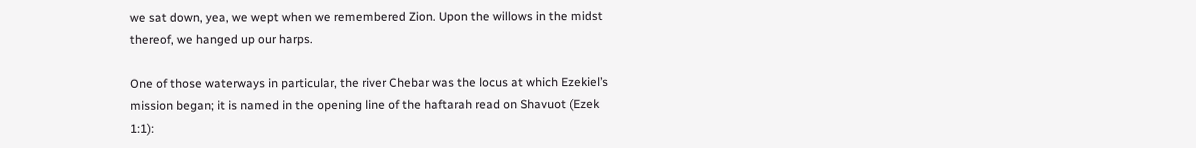we sat down, yea, we wept when we remembered Zion. Upon the willows in the midst thereof, we hanged up our harps.

One of those waterways in particular, the river Chebar was the locus at which Ezekiel’s mission began; it is named in the opening line of the haftarah read on Shavuot (Ezek 1:1):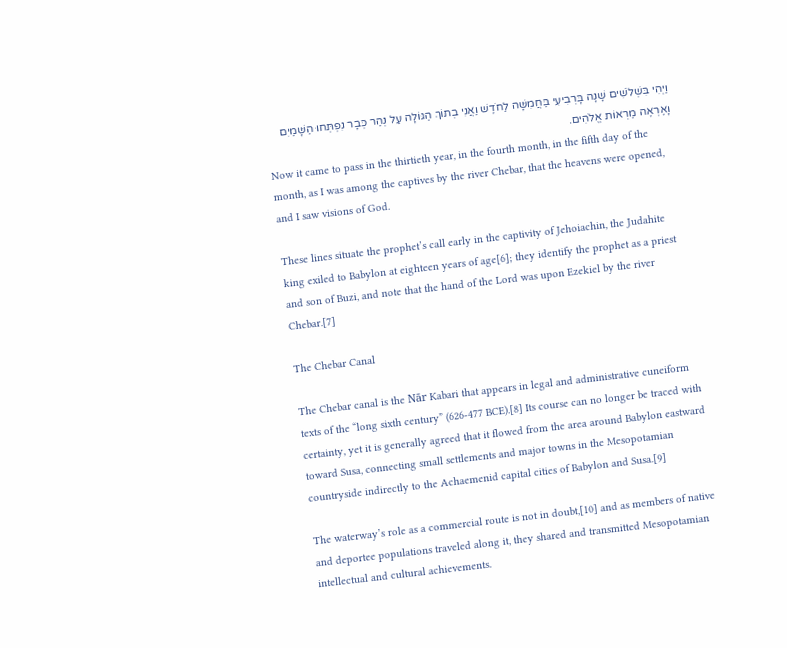וַיְהִי בִּשְׁלֹשִׁים שָׁנָה בָּרְבִיעִי בַּחֲמִשָּׁה לַחֹדֶשׁ וַאֲנִי בְתוֹךְ הַגּוֹלָה עַל נְהַר כְּבָר נִפְתְּחוּ הַשָּׁמַיִם וָאֶרְאֶה מַרְאוֹת אֱלֹהִים.
Now it came to pass in the thirtieth year, in the fourth month, in the fifth day of the month, as I was among the captives by the river Chebar, that the heavens were opened, and I saw visions of God.

These lines situate the prophet’s call early in the captivity of Jehoiachin, the Judahite king exiled to Babylon at eighteen years of age[6]; they identify the prophet as a priest and son of Buzi, and note that the hand of the Lord was upon Ezekiel by the river Chebar.[7]

The Chebar Canal

The Chebar canal is the Nār Kabari that appears in legal and administrative cuneiform texts of the “long sixth century” (626-477 BCE).[8] Its course can no longer be traced with certainty, yet it is generally agreed that it flowed from the area around Babylon eastward toward Susa, connecting small settlements and major towns in the Mesopotamian countryside indirectly to the Achaemenid capital cities of Babylon and Susa.[9]

The waterway’s role as a commercial route is not in doubt,[10] and as members of native and deportee populations traveled along it, they shared and transmitted Mesopotamian intellectual and cultural achievements.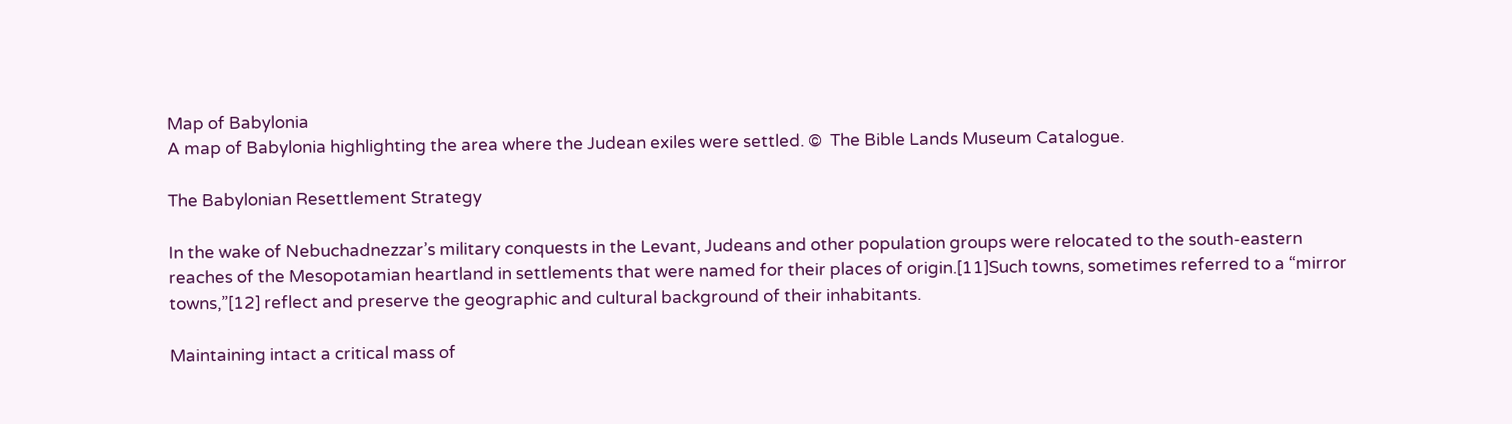Map of Babylonia
A map of Babylonia highlighting the area where the Judean exiles were settled. ©  The Bible Lands Museum Catalogue.

The Babylonian Resettlement Strategy

In the wake of Nebuchadnezzar’s military conquests in the Levant, Judeans and other population groups were relocated to the south-eastern reaches of the Mesopotamian heartland in settlements that were named for their places of origin.[11]Such towns, sometimes referred to a “mirror towns,”[12] reflect and preserve the geographic and cultural background of their inhabitants.

Maintaining intact a critical mass of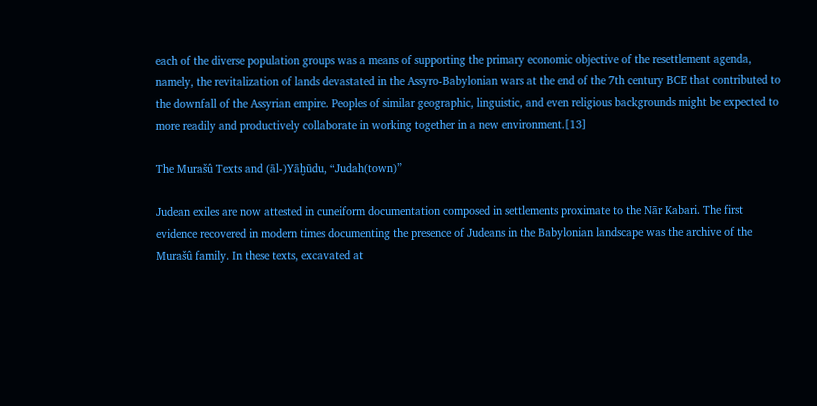each of the diverse population groups was a means of supporting the primary economic objective of the resettlement agenda, namely, the revitalization of lands devastated in the Assyro-Babylonian wars at the end of the 7th century BCE that contributed to the downfall of the Assyrian empire. Peoples of similar geographic, linguistic, and even religious backgrounds might be expected to more readily and productively collaborate in working together in a new environment.[13]

The Murašû Texts and (āl-)Yāḫūdu, “Judah(town)”

Judean exiles are now attested in cuneiform documentation composed in settlements proximate to the Nār Kabari. The first evidence recovered in modern times documenting the presence of Judeans in the Babylonian landscape was the archive of the Murašû family. In these texts, excavated at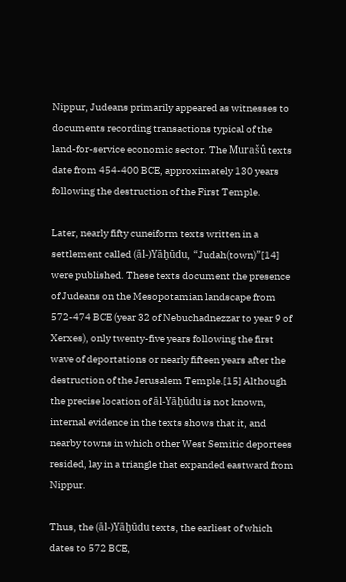Nippur, Judeans primarily appeared as witnesses to documents recording transactions typical of the land-for-service economic sector. The Murašû texts date from 454-400 BCE, approximately 130 years following the destruction of the First Temple.

Later, nearly fifty cuneiform texts written in a settlement called (āl-)Yāḫūdu, “Judah(town)”[14]  were published. These texts document the presence of Judeans on the Mesopotamian landscape from 572-474 BCE (year 32 of Nebuchadnezzar to year 9 of Xerxes), only twenty-five years following the first wave of deportations or nearly fifteen years after the destruction of the Jerusalem Temple.[15] Although the precise location of āl-Yāḫūdu is not known, internal evidence in the texts shows that it, and nearby towns in which other West Semitic deportees resided, lay in a triangle that expanded eastward from Nippur.

Thus, the (āl-)Yāḫūdu texts, the earliest of which dates to 572 BCE,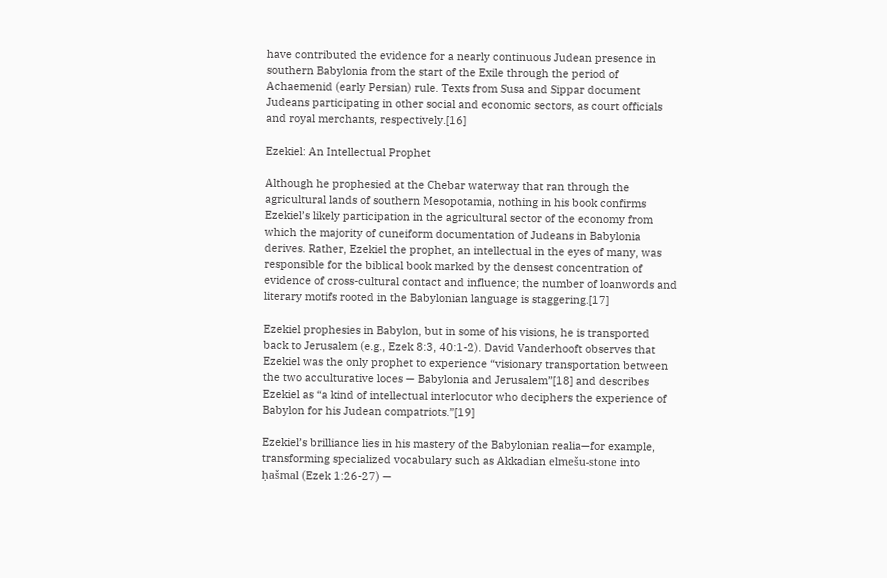have contributed the evidence for a nearly continuous Judean presence in southern Babylonia from the start of the Exile through the period of Achaemenid (early Persian) rule. Texts from Susa and Sippar document Judeans participating in other social and economic sectors, as court officials and royal merchants, respectively.[16]

Ezekiel: An Intellectual Prophet

Although he prophesied at the Chebar waterway that ran through the agricultural lands of southern Mesopotamia, nothing in his book confirms Ezekiel’s likely participation in the agricultural sector of the economy from which the majority of cuneiform documentation of Judeans in Babylonia derives. Rather, Ezekiel the prophet, an intellectual in the eyes of many, was responsible for the biblical book marked by the densest concentration of evidence of cross-cultural contact and influence; the number of loanwords and literary motifs rooted in the Babylonian language is staggering.[17]

Ezekiel prophesies in Babylon, but in some of his visions, he is transported back to Jerusalem (e.g., Ezek 8:3, 40:1-2). David Vanderhooft observes that Ezekiel was the only prophet to experience “visionary transportation between the two acculturative loces — Babylonia and Jerusalem”[18] and describes Ezekiel as “a kind of intellectual interlocutor who deciphers the experience of Babylon for his Judean compatriots.”[19]

Ezekiel’s brilliance lies in his mastery of the Babylonian realia—for example, transforming specialized vocabulary such as Akkadian elmešu-stone into ḥašmal (Ezek 1:26-27) —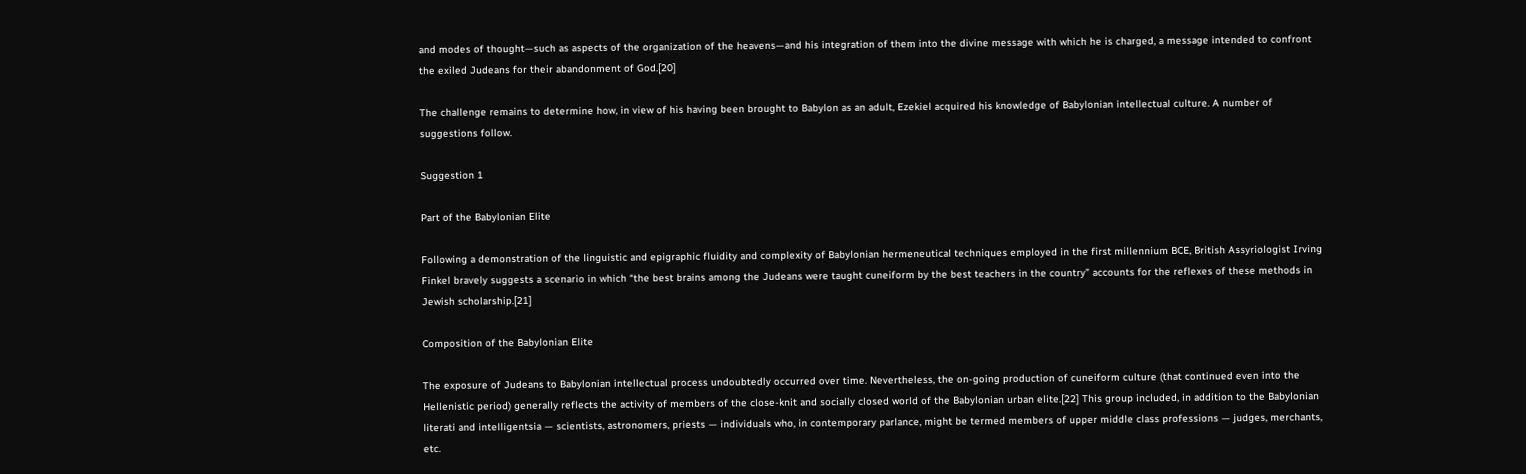and modes of thought—such as aspects of the organization of the heavens—and his integration of them into the divine message with which he is charged, a message intended to confront the exiled Judeans for their abandonment of God.[20]

The challenge remains to determine how, in view of his having been brought to Babylon as an adult, Ezekiel acquired his knowledge of Babylonian intellectual culture. A number of suggestions follow.

Suggestion 1

Part of the Babylonian Elite

Following a demonstration of the linguistic and epigraphic fluidity and complexity of Babylonian hermeneutical techniques employed in the first millennium BCE, British Assyriologist Irving Finkel bravely suggests a scenario in which “the best brains among the Judeans were taught cuneiform by the best teachers in the country” accounts for the reflexes of these methods in Jewish scholarship.[21]

Composition of the Babylonian Elite

The exposure of Judeans to Babylonian intellectual process undoubtedly occurred over time. Nevertheless, the on-going production of cuneiform culture (that continued even into the Hellenistic period) generally reflects the activity of members of the close-knit and socially closed world of the Babylonian urban elite.[22] This group included, in addition to the Babylonian literati and intelligentsia — scientists, astronomers, priests — individuals who, in contemporary parlance, might be termed members of upper middle class professions — judges, merchants, etc.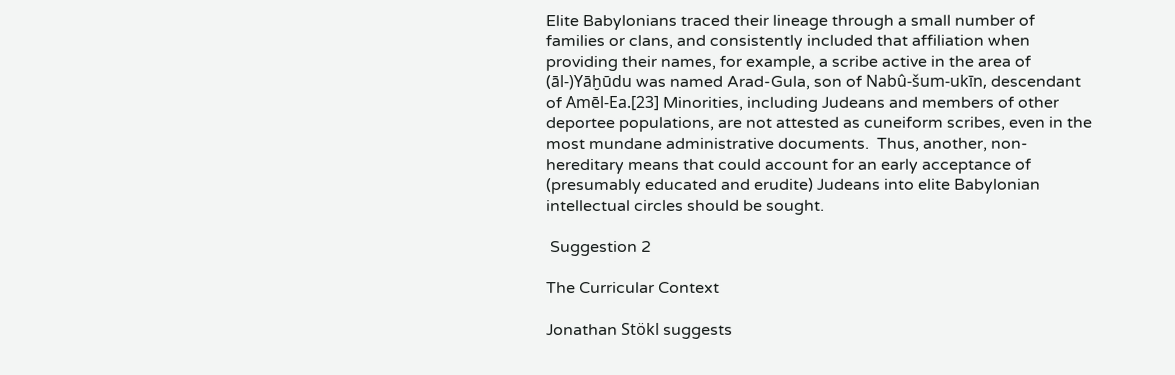Elite Babylonians traced their lineage through a small number of families or clans, and consistently included that affiliation when providing their names, for example, a scribe active in the area of (āl-)Yāḫūdu was named Arad-Gula, son of Nabû-šum-ukīn, descendant of Amēl-Ea.[23] Minorities, including Judeans and members of other deportee populations, are not attested as cuneiform scribes, even in the most mundane administrative documents.  Thus, another, non-hereditary means that could account for an early acceptance of (presumably educated and erudite) Judeans into elite Babylonian intellectual circles should be sought.

 Suggestion 2

The Curricular Context

Jonathan Stökl suggests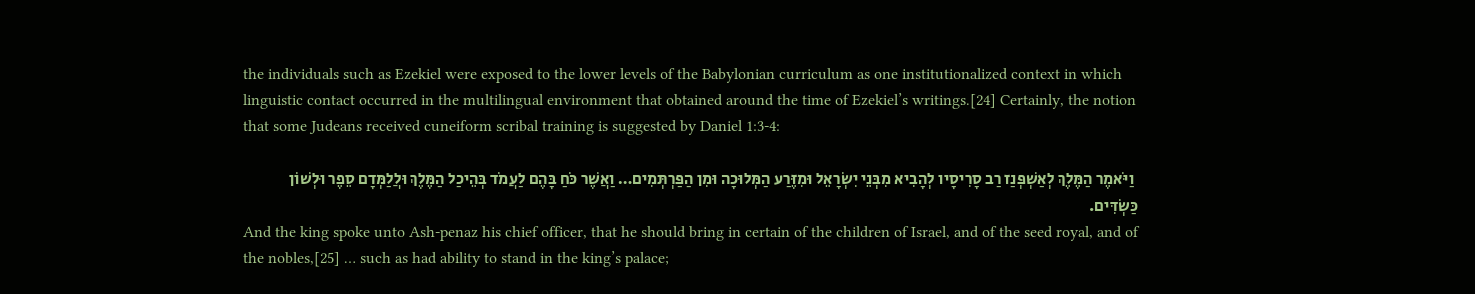the individuals such as Ezekiel were exposed to the lower levels of the Babylonian curriculum as one institutionalized context in which linguistic contact occurred in the multilingual environment that obtained around the time of Ezekiel’s writings.[24] Certainly, the notion that some Judeans received cuneiform scribal training is suggested by Daniel 1:3-4:

 וַיֹּאמֶר הַמֶּלֶךְ לְאַשְׁפְּנַז רַב סָרִיסָיו לְהָבִיא מִבְּנֵי יִשְׂרָאֵל וּמִזֶּרַע הַמְּלוּכָה וּמִן הַפַּרְתְּמִים… וַאֲשֶׁר כֹּחַ בָּהֶם לַעֲמֹד בְּהֵיכַל הַמֶּלֶךְ וּלֲלַמְּדָם סֵפֶר וּלְשׁוֹן כַּשְׂדִּים.
And the king spoke unto Ash-penaz his chief officer, that he should bring in certain of the children of Israel, and of the seed royal, and of the nobles,[25] … such as had ability to stand in the king’s palace;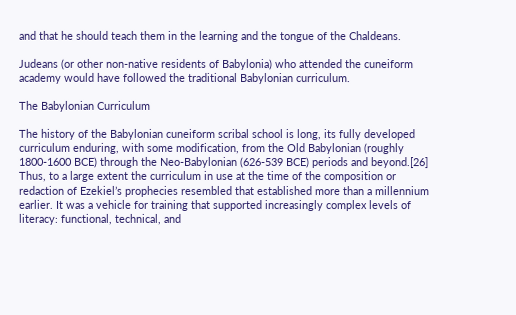and that he should teach them in the learning and the tongue of the Chaldeans.

Judeans (or other non-native residents of Babylonia) who attended the cuneiform academy would have followed the traditional Babylonian curriculum.

The Babylonian Curriculum

The history of the Babylonian cuneiform scribal school is long, its fully developed curriculum enduring, with some modification, from the Old Babylonian (roughly 1800-1600 BCE) through the Neo-Babylonian (626-539 BCE) periods and beyond.[26] Thus, to a large extent the curriculum in use at the time of the composition or redaction of Ezekiel’s prophecies resembled that established more than a millennium earlier. It was a vehicle for training that supported increasingly complex levels of literacy: functional, technical, and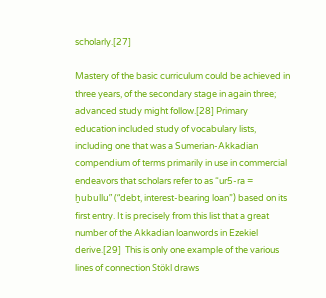scholarly.[27]

Mastery of the basic curriculum could be achieved in three years, of the secondary stage in again three; advanced study might follow.[28] Primary education included study of vocabulary lists, including one that was a Sumerian-Akkadian compendium of terms primarily in use in commercial endeavors that scholars refer to as “ur5-ra = ḫubullu” (“debt, interest-bearing loan”) based on its first entry. It is precisely from this list that a great number of the Akkadian loanwords in Ezekiel derive.[29]  This is only one example of the various lines of connection Stökl draws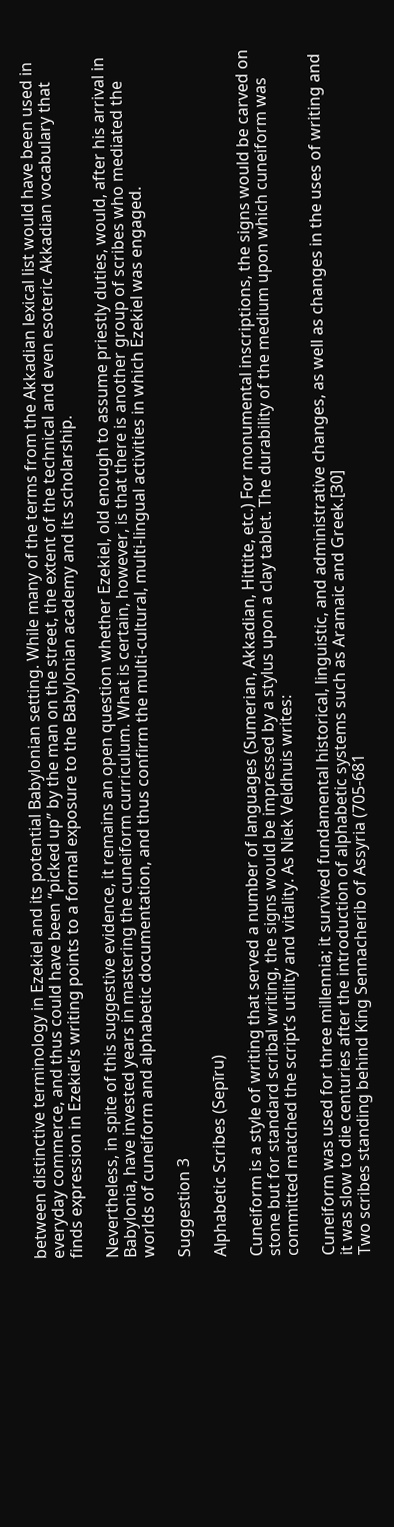between distinctive terminology in Ezekiel and its potential Babylonian setting. While many of the terms from the Akkadian lexical list would have been used in everyday commerce, and thus could have been “picked up” by the man on the street, the extent of the technical and even esoteric Akkadian vocabulary that finds expression in Ezekiel’s writing points to a formal exposure to the Babylonian academy and its scholarship.

Nevertheless, in spite of this suggestive evidence, it remains an open question whether Ezekiel, old enough to assume priestly duties, would, after his arrival in Babylonia, have invested years in mastering the cuneiform curriculum. What is certain, however, is that there is another group of scribes who mediated the worlds of cuneiform and alphabetic documentation, and thus confirm the multi-cultural, multi-lingual activities in which Ezekiel was engaged.

Suggestion 3

Alphabetic Scribes (Sepīru)

Cuneiform is a style of writing that served a number of languages (Sumerian, Akkadian, Hittite, etc.) For monumental inscriptions, the signs would be carved on stone but for standard scribal writing, the signs would be impressed by a stylus upon a clay tablet. The durability of the medium upon which cuneiform was committed matched the script’s utility and vitality. As Niek Veldhuis writes:

Cuneiform was used for three millennia; it survived fundamental historical, linguistic, and administrative changes, as well as changes in the uses of writing and it was slow to die centuries after the introduction of alphabetic systems such as Aramaic and Greek.[30]
Two scribes standing behind King Sennacherib of Assyria (705-681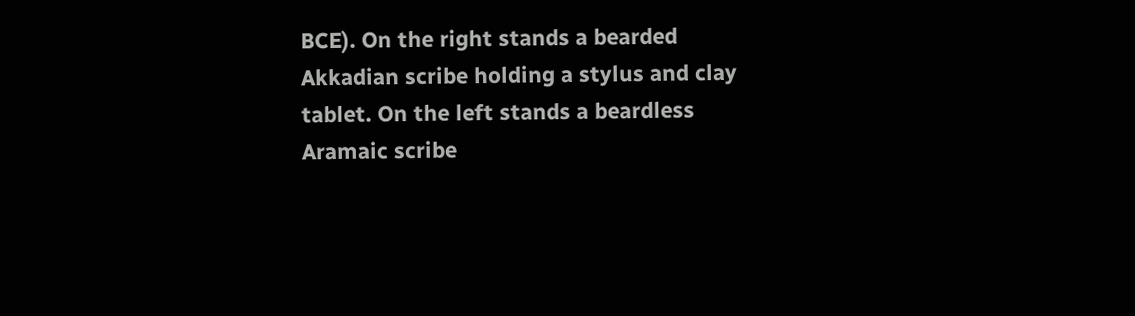BCE). On the right stands a bearded Akkadian scribe holding a stylus and clay tablet. On the left stands a beardless Aramaic scribe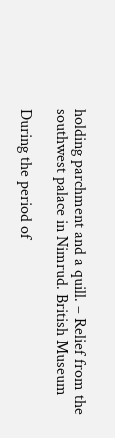holding parchment and a quill. – Relief from the southwest palace in Nimrud. British Museum

During the period of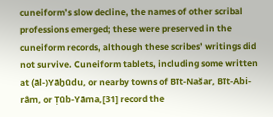cuneiform’s slow decline, the names of other scribal professions emerged; these were preserved in the cuneiform records, although these scribes’ writings did not survive. Cuneiform tablets, including some written at (āl-)Yāḫūdu, or nearby towns of Bīt-Našar, Bīt-Abi-râm, or Ṭūb-Yāma,[31] record the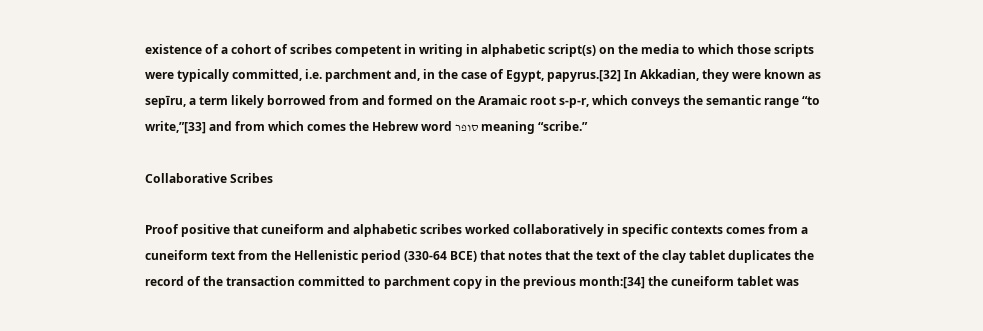existence of a cohort of scribes competent in writing in alphabetic script(s) on the media to which those scripts were typically committed, i.e. parchment and, in the case of Egypt, papyrus.[32] In Akkadian, they were known as sepīru, a term likely borrowed from and formed on the Aramaic root s-p-r, which conveys the semantic range “to write,”[33] and from which comes the Hebrew word סופר meaning “scribe.”

Collaborative Scribes

Proof positive that cuneiform and alphabetic scribes worked collaboratively in specific contexts comes from a cuneiform text from the Hellenistic period (330-64 BCE) that notes that the text of the clay tablet duplicates the record of the transaction committed to parchment copy in the previous month:[34] the cuneiform tablet was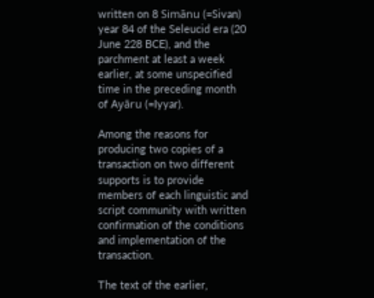written on 8 Simānu (=Sivan) year 84 of the Seleucid era (20 June 228 BCE), and the parchment at least a week earlier, at some unspecified time in the preceding month of Ayāru (=Iyyar).

Among the reasons for producing two copies of a transaction on two different supports is to provide members of each linguistic and script community with written confirmation of the conditions and implementation of the transaction.

The text of the earlier,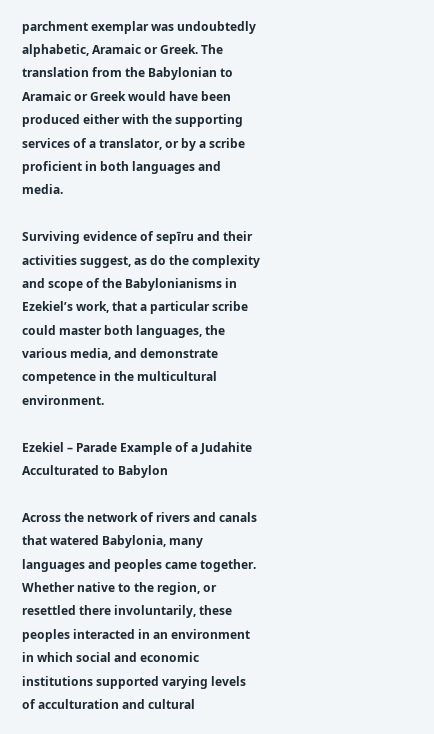parchment exemplar was undoubtedly alphabetic, Aramaic or Greek. The translation from the Babylonian to Aramaic or Greek would have been produced either with the supporting services of a translator, or by a scribe proficient in both languages and media.

Surviving evidence of sepīru and their activities suggest, as do the complexity and scope of the Babylonianisms in Ezekiel’s work, that a particular scribe could master both languages, the various media, and demonstrate competence in the multicultural environment.

Ezekiel – Parade Example of a Judahite Acculturated to Babylon

Across the network of rivers and canals that watered Babylonia, many languages and peoples came together. Whether native to the region, or resettled there involuntarily, these peoples interacted in an environment in which social and economic institutions supported varying levels of acculturation and cultural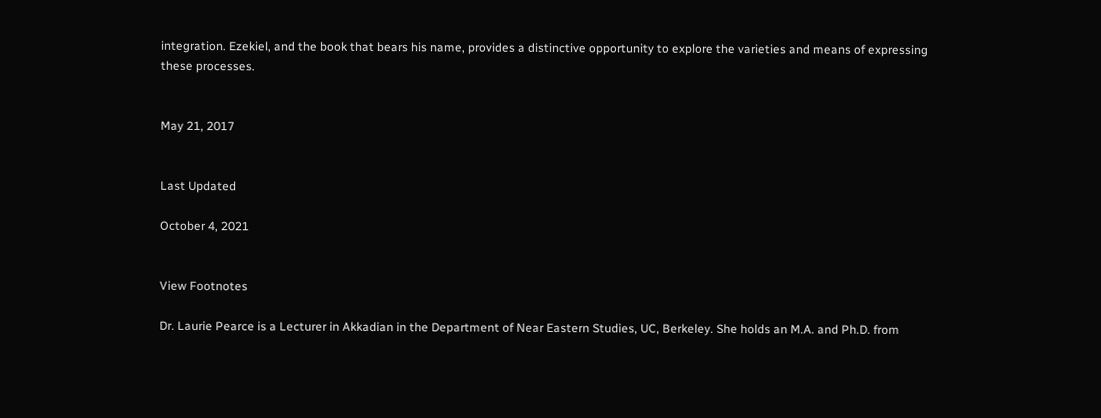integration. Ezekiel, and the book that bears his name, provides a distinctive opportunity to explore the varieties and means of expressing these processes.


May 21, 2017


Last Updated

October 4, 2021


View Footnotes

Dr. Laurie Pearce is a Lecturer in Akkadian in the Department of Near Eastern Studies, UC, Berkeley. She holds an M.A. and Ph.D. from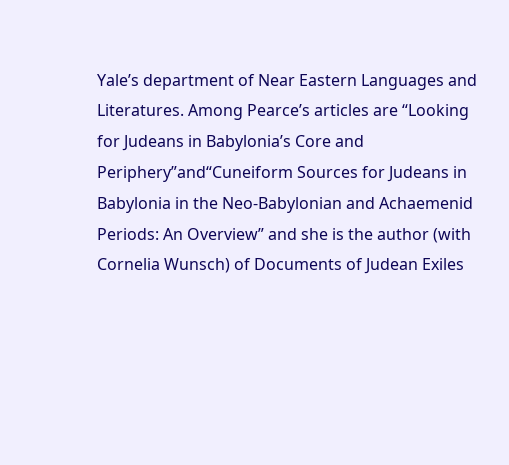Yale’s department of Near Eastern Languages and Literatures. Among Pearce’s articles are “Looking for Judeans in Babylonia’s Core and Periphery”and“Cuneiform Sources for Judeans in Babylonia in the Neo-Babylonian and Achaemenid Periods: An Overview” and she is the author (with Cornelia Wunsch) of Documents of Judean Exiles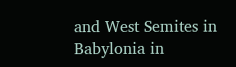and West Semites in Babylonia in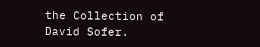the Collection of David Sofer.